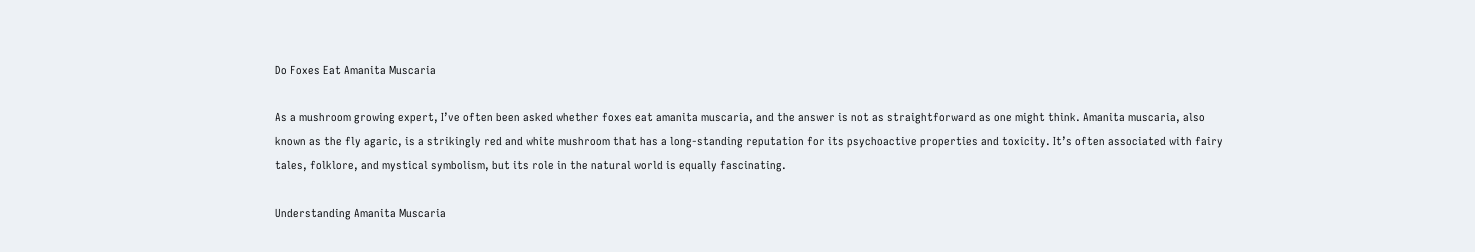Do Foxes Eat Amanita Muscaria

As a mushroom growing expert, I’ve often been asked whether foxes eat amanita muscaria, and the answer is not as straightforward as one might think. Amanita muscaria, also known as the fly agaric, is a strikingly red and white mushroom that has a long-standing reputation for its psychoactive properties and toxicity. It’s often associated with fairy tales, folklore, and mystical symbolism, but its role in the natural world is equally fascinating.

Understanding Amanita Muscaria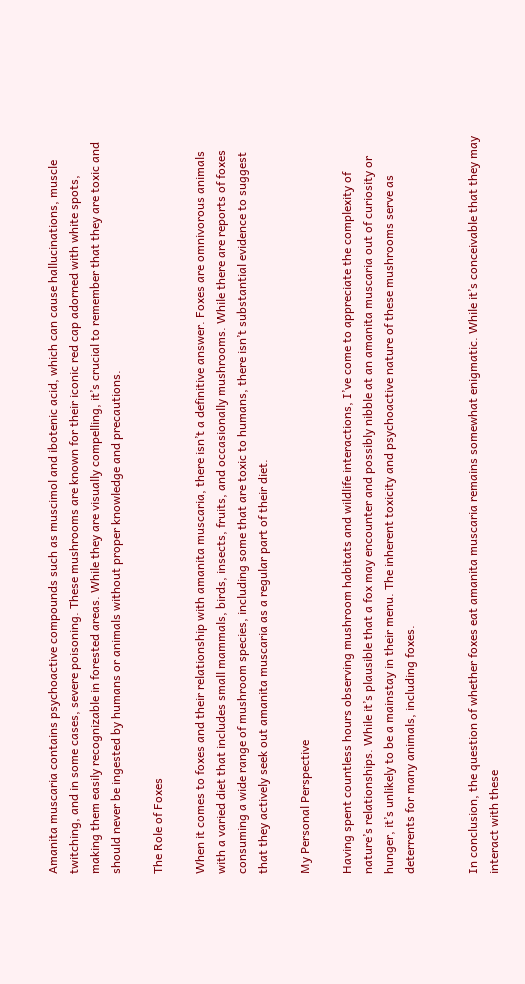Amanita muscaria contains psychoactive compounds such as muscimol and ibotenic acid, which can cause hallucinations, muscle twitching, and in some cases, severe poisoning. These mushrooms are known for their iconic red cap adorned with white spots, making them easily recognizable in forested areas. While they are visually compelling, it’s crucial to remember that they are toxic and should never be ingested by humans or animals without proper knowledge and precautions.

The Role of Foxes

When it comes to foxes and their relationship with amanita muscaria, there isn’t a definitive answer. Foxes are omnivorous animals with a varied diet that includes small mammals, birds, insects, fruits, and occasionally mushrooms. While there are reports of foxes consuming a wide range of mushroom species, including some that are toxic to humans, there isn’t substantial evidence to suggest that they actively seek out amanita muscaria as a regular part of their diet.

My Personal Perspective

Having spent countless hours observing mushroom habitats and wildlife interactions, I’ve come to appreciate the complexity of nature’s relationships. While it’s plausible that a fox may encounter and possibly nibble at an amanita muscaria out of curiosity or hunger, it’s unlikely to be a mainstay in their menu. The inherent toxicity and psychoactive nature of these mushrooms serve as deterrents for many animals, including foxes.


In conclusion, the question of whether foxes eat amanita muscaria remains somewhat enigmatic. While it’s conceivable that they may interact with these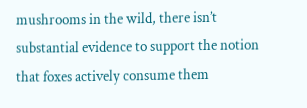mushrooms in the wild, there isn’t substantial evidence to support the notion that foxes actively consume them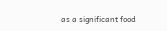as a significant food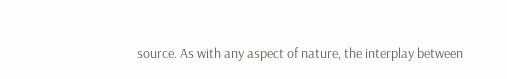source. As with any aspect of nature, the interplay between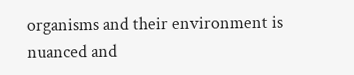organisms and their environment is nuanced and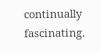continually fascinating.